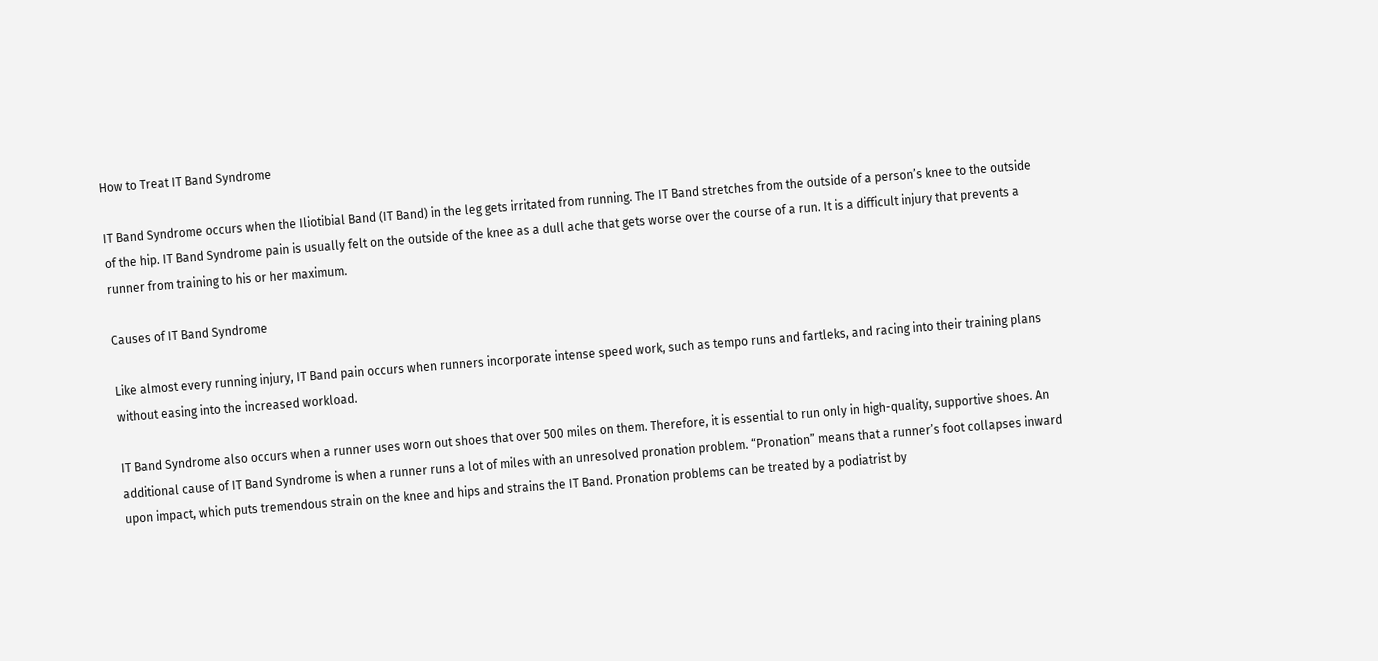How to Treat IT Band Syndrome

IT Band Syndrome occurs when the Iliotibial Band (IT Band) in the leg gets irritated from running. The IT Band stretches from the outside of a person’s knee to the outside of the hip. IT Band Syndrome pain is usually felt on the outside of the knee as a dull ache that gets worse over the course of a run. It is a difficult injury that prevents a runner from training to his or her maximum.

Causes of IT Band Syndrome

Like almost every running injury, IT Band pain occurs when runners incorporate intense speed work, such as tempo runs and fartleks, and racing into their training plans without easing into the increased workload.

IT Band Syndrome also occurs when a runner uses worn out shoes that over 500 miles on them. Therefore, it is essential to run only in high-quality, supportive shoes. An additional cause of IT Band Syndrome is when a runner runs a lot of miles with an unresolved pronation problem. “Pronation” means that a runner’s foot collapses inward upon impact, which puts tremendous strain on the knee and hips and strains the IT Band. Pronation problems can be treated by a podiatrist by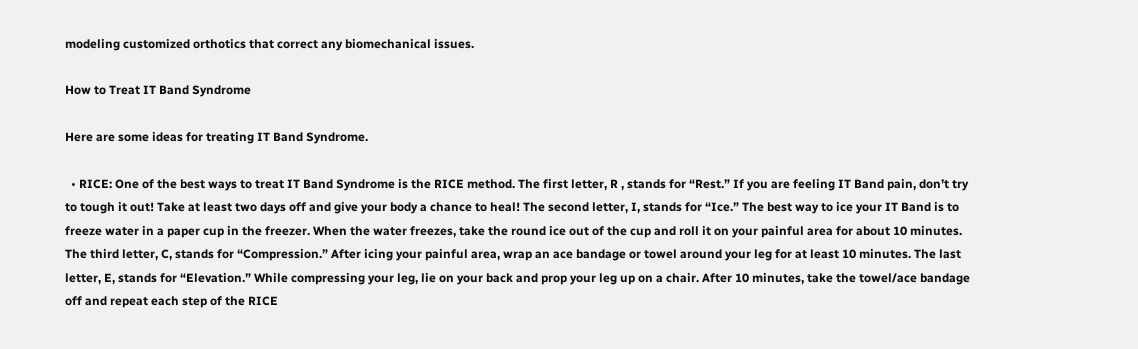modeling customized orthotics that correct any biomechanical issues.

How to Treat IT Band Syndrome

Here are some ideas for treating IT Band Syndrome.

  • RICE: One of the best ways to treat IT Band Syndrome is the RICE method. The first letter, R , stands for “Rest.” If you are feeling IT Band pain, don’t try to tough it out! Take at least two days off and give your body a chance to heal! The second letter, I, stands for “Ice.” The best way to ice your IT Band is to freeze water in a paper cup in the freezer. When the water freezes, take the round ice out of the cup and roll it on your painful area for about 10 minutes. The third letter, C, stands for “Compression.” After icing your painful area, wrap an ace bandage or towel around your leg for at least 10 minutes. The last letter, E, stands for “Elevation.” While compressing your leg, lie on your back and prop your leg up on a chair. After 10 minutes, take the towel/ace bandage off and repeat each step of the RICE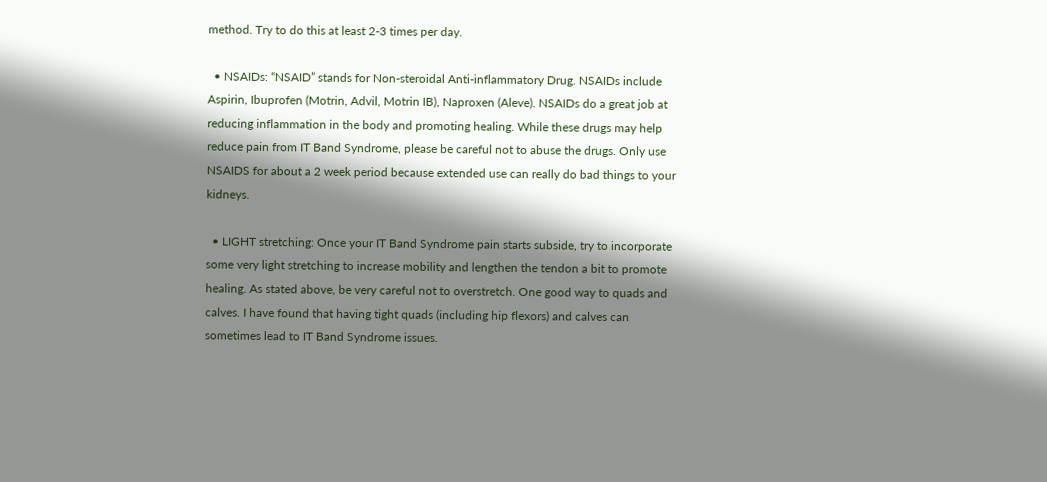method. Try to do this at least 2-3 times per day.

  • NSAIDs: “NSAID” stands for Non-steroidal Anti-inflammatory Drug. NSAIDs include Aspirin, Ibuprofen (Motrin, Advil, Motrin IB), Naproxen (Aleve). NSAIDs do a great job at reducing inflammation in the body and promoting healing. While these drugs may help reduce pain from IT Band Syndrome, please be careful not to abuse the drugs. Only use NSAIDS for about a 2 week period because extended use can really do bad things to your kidneys.

  • LIGHT stretching: Once your IT Band Syndrome pain starts subside, try to incorporate some very light stretching to increase mobility and lengthen the tendon a bit to promote healing. As stated above, be very careful not to overstretch. One good way to quads and calves. I have found that having tight quads (including hip flexors) and calves can sometimes lead to IT Band Syndrome issues.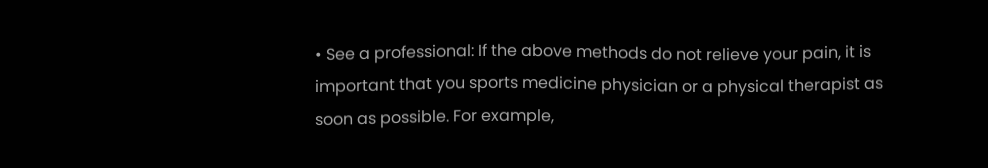• See a professional: If the above methods do not relieve your pain, it is important that you sports medicine physician or a physical therapist as soon as possible. For example,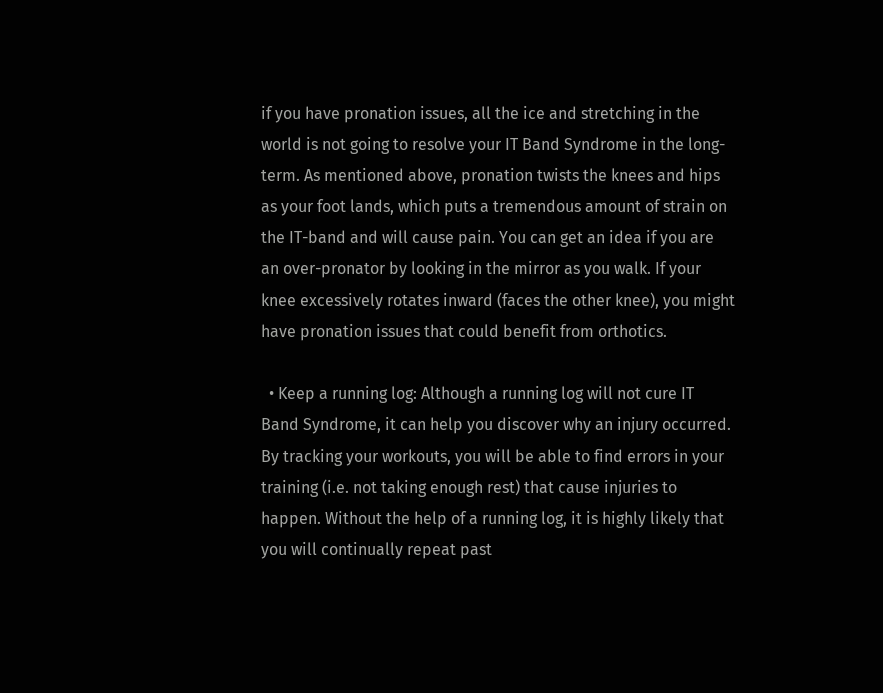if you have pronation issues, all the ice and stretching in the world is not going to resolve your IT Band Syndrome in the long-term. As mentioned above, pronation twists the knees and hips as your foot lands, which puts a tremendous amount of strain on the IT-band and will cause pain. You can get an idea if you are an over-pronator by looking in the mirror as you walk. If your knee excessively rotates inward (faces the other knee), you might have pronation issues that could benefit from orthotics.

  • Keep a running log: Although a running log will not cure IT Band Syndrome, it can help you discover why an injury occurred. By tracking your workouts, you will be able to find errors in your training (i.e. not taking enough rest) that cause injuries to happen. Without the help of a running log, it is highly likely that you will continually repeat past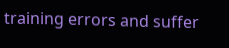training errors and suffer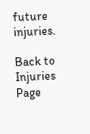future injuries.

Back to Injuries Page